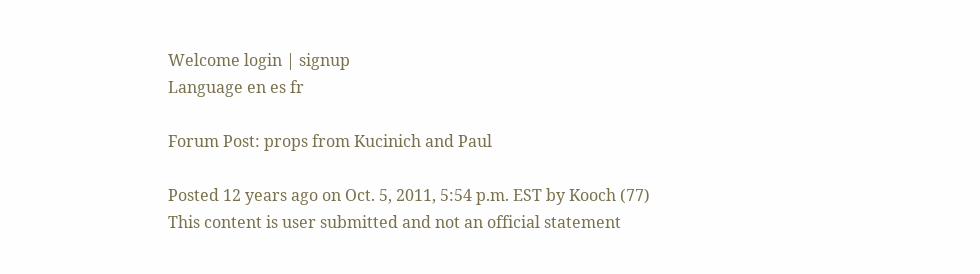Welcome login | signup
Language en es fr

Forum Post: props from Kucinich and Paul

Posted 12 years ago on Oct. 5, 2011, 5:54 p.m. EST by Kooch (77)
This content is user submitted and not an official statement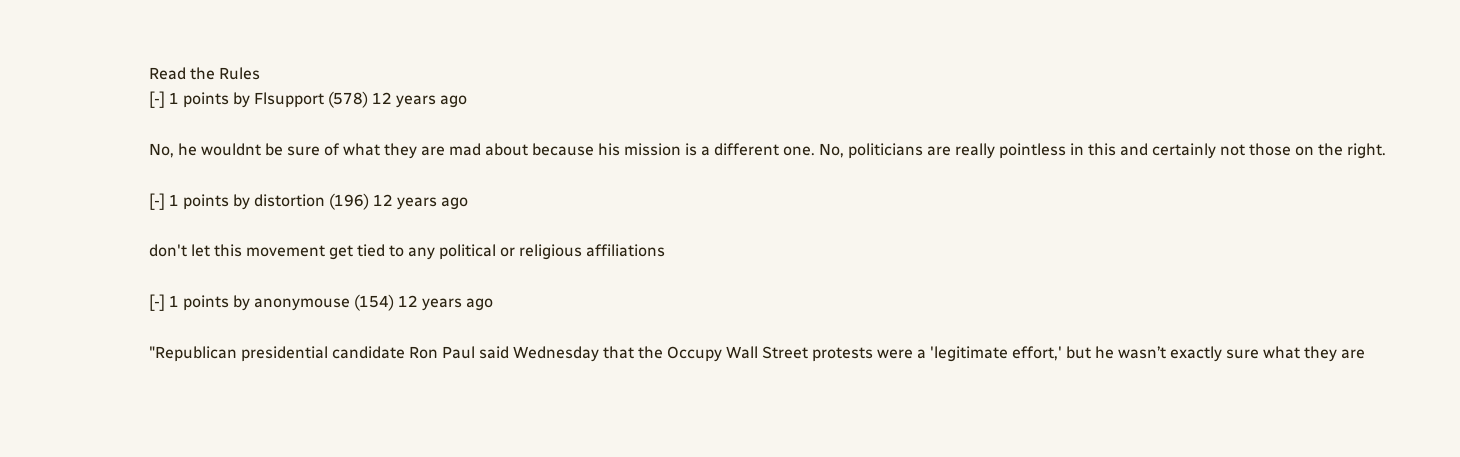Read the Rules
[-] 1 points by Flsupport (578) 12 years ago

No, he wouldnt be sure of what they are mad about because his mission is a different one. No, politicians are really pointless in this and certainly not those on the right.

[-] 1 points by distortion (196) 12 years ago

don't let this movement get tied to any political or religious affiliations

[-] 1 points by anonymouse (154) 12 years ago

"Republican presidential candidate Ron Paul said Wednesday that the Occupy Wall Street protests were a 'legitimate effort,' but he wasn’t exactly sure what they are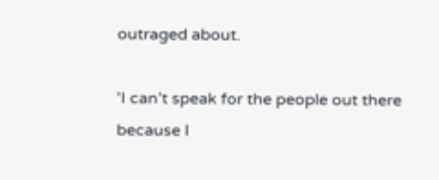outraged about.

'I can’t speak for the people out there because I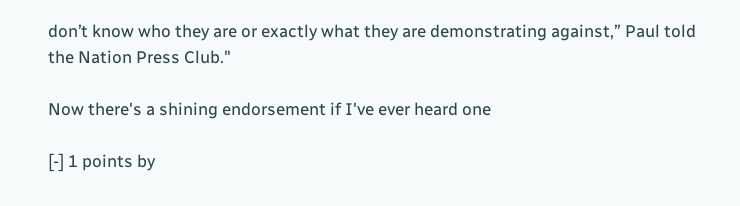don’t know who they are or exactly what they are demonstrating against,” Paul told the Nation Press Club."

Now there's a shining endorsement if I've ever heard one

[-] 1 points by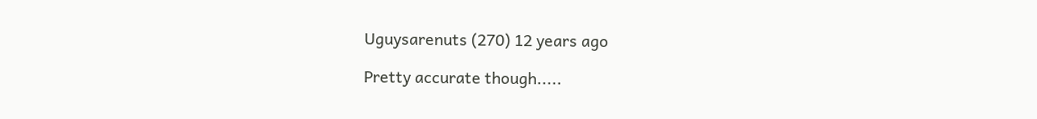Uguysarenuts (270) 12 years ago

Pretty accurate though.....